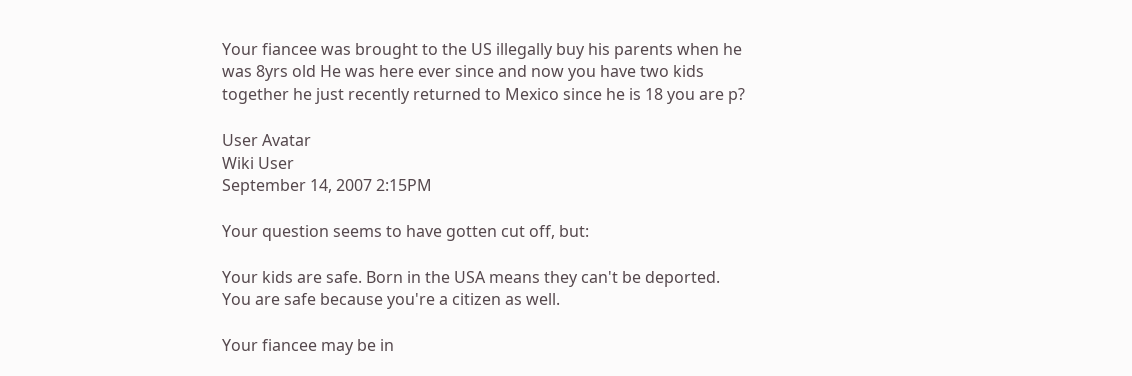Your fiancee was brought to the US illegally buy his parents when he was 8yrs old He was here ever since and now you have two kids together he just recently returned to Mexico since he is 18 you are p?

User Avatar
Wiki User
September 14, 2007 2:15PM

Your question seems to have gotten cut off, but:

Your kids are safe. Born in the USA means they can't be deported. You are safe because you're a citizen as well.

Your fiancee may be in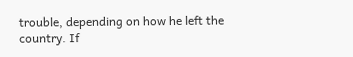trouble, depending on how he left the country. If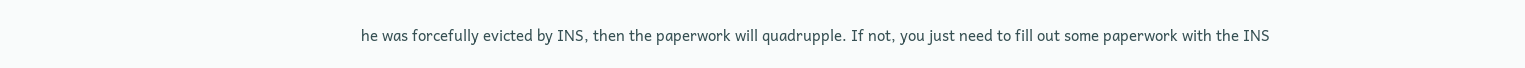he was forcefully evicted by INS, then the paperwork will quadrupple. If not, you just need to fill out some paperwork with the INS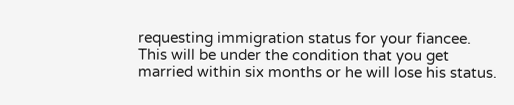requesting immigration status for your fiancee. This will be under the condition that you get married within six months or he will lose his status.